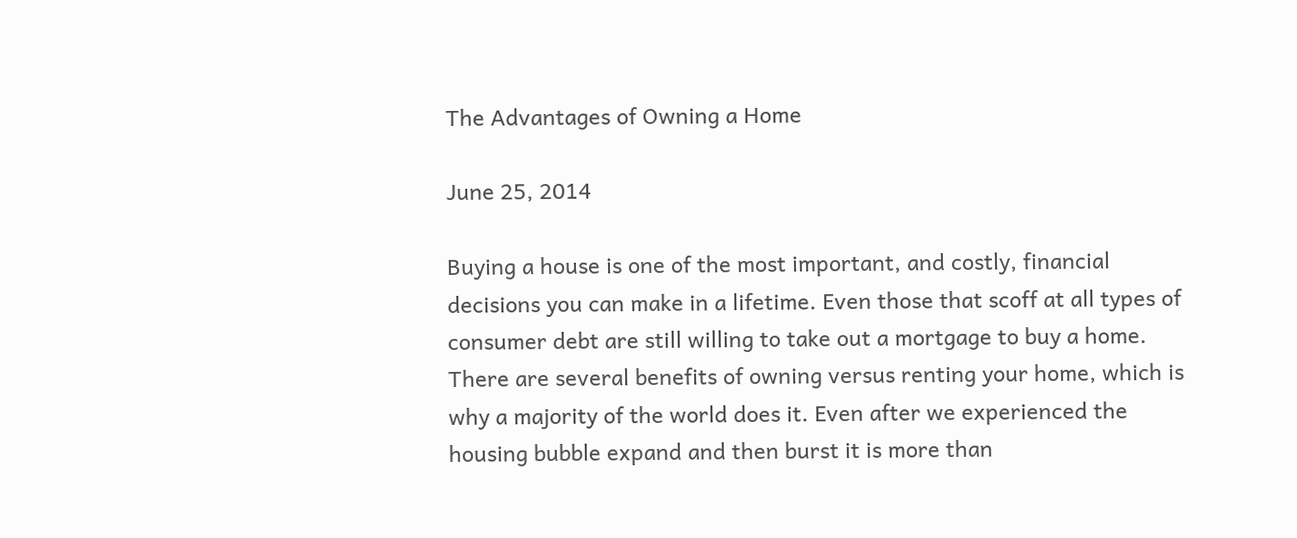The Advantages of Owning a Home

June 25, 2014

Buying a house is one of the most important, and costly, financial decisions you can make in a lifetime. Even those that scoff at all types of consumer debt are still willing to take out a mortgage to buy a home. There are several benefits of owning versus renting your home, which is why a majority of the world does it. Even after we experienced the housing bubble expand and then burst it is more than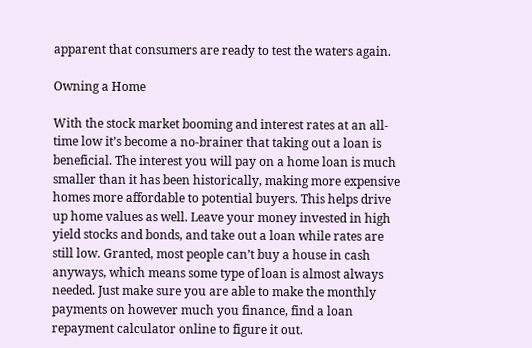apparent that consumers are ready to test the waters again.

Owning a Home

With the stock market booming and interest rates at an all-time low it’s become a no-brainer that taking out a loan is beneficial. The interest you will pay on a home loan is much smaller than it has been historically, making more expensive homes more affordable to potential buyers. This helps drive up home values as well. Leave your money invested in high yield stocks and bonds, and take out a loan while rates are still low. Granted, most people can’t buy a house in cash anyways, which means some type of loan is almost always needed. Just make sure you are able to make the monthly payments on however much you finance, find a loan repayment calculator online to figure it out.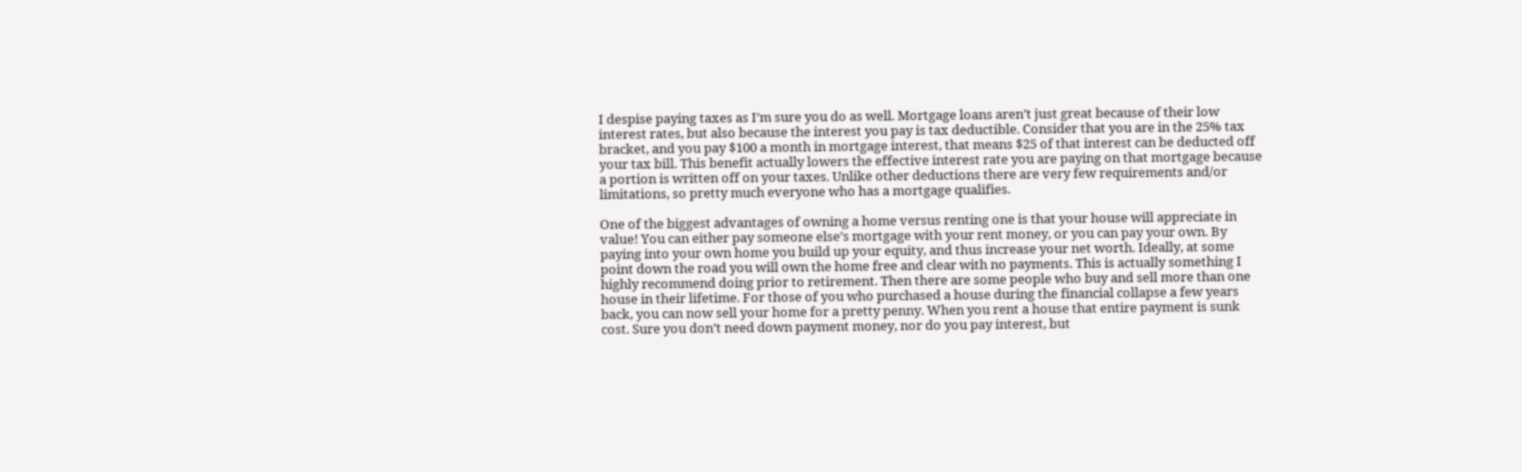I despise paying taxes as I’m sure you do as well. Mortgage loans aren’t just great because of their low interest rates, but also because the interest you pay is tax deductible. Consider that you are in the 25% tax bracket, and you pay $100 a month in mortgage interest, that means $25 of that interest can be deducted off your tax bill. This benefit actually lowers the effective interest rate you are paying on that mortgage because a portion is written off on your taxes. Unlike other deductions there are very few requirements and/or limitations, so pretty much everyone who has a mortgage qualifies.

One of the biggest advantages of owning a home versus renting one is that your house will appreciate in value! You can either pay someone else’s mortgage with your rent money, or you can pay your own. By paying into your own home you build up your equity, and thus increase your net worth. Ideally, at some point down the road you will own the home free and clear with no payments. This is actually something I highly recommend doing prior to retirement. Then there are some people who buy and sell more than one house in their lifetime. For those of you who purchased a house during the financial collapse a few years back, you can now sell your home for a pretty penny. When you rent a house that entire payment is sunk cost. Sure you don’t need down payment money, nor do you pay interest, but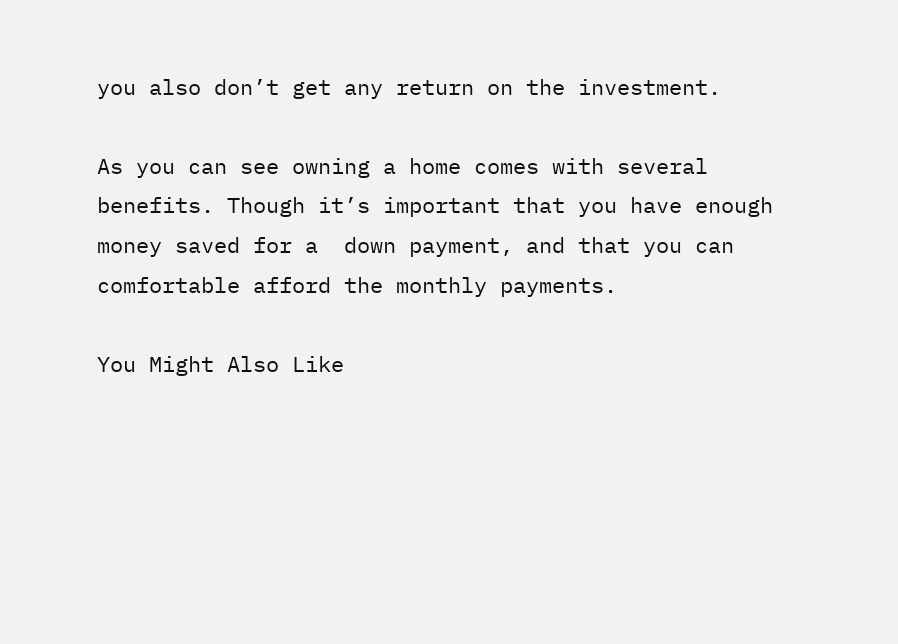you also don’t get any return on the investment.

As you can see owning a home comes with several benefits. Though it’s important that you have enough money saved for a  down payment, and that you can comfortable afford the monthly payments.

You Might Also Like